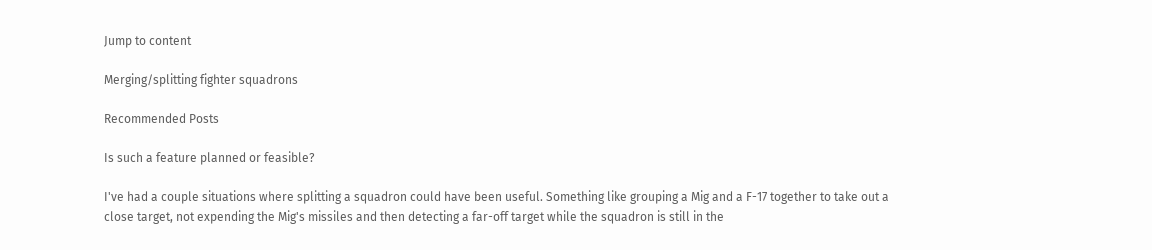Jump to content

Merging/splitting fighter squadrons

Recommended Posts

Is such a feature planned or feasible?

I've had a couple situations where splitting a squadron could have been useful. Something like grouping a Mig and a F-17 together to take out a close target, not expending the Mig's missiles and then detecting a far-off target while the squadron is still in the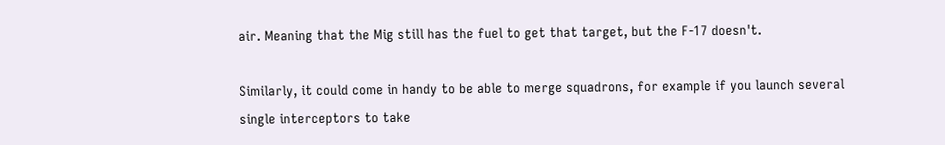air. Meaning that the Mig still has the fuel to get that target, but the F-17 doesn't.

Similarly, it could come in handy to be able to merge squadrons, for example if you launch several single interceptors to take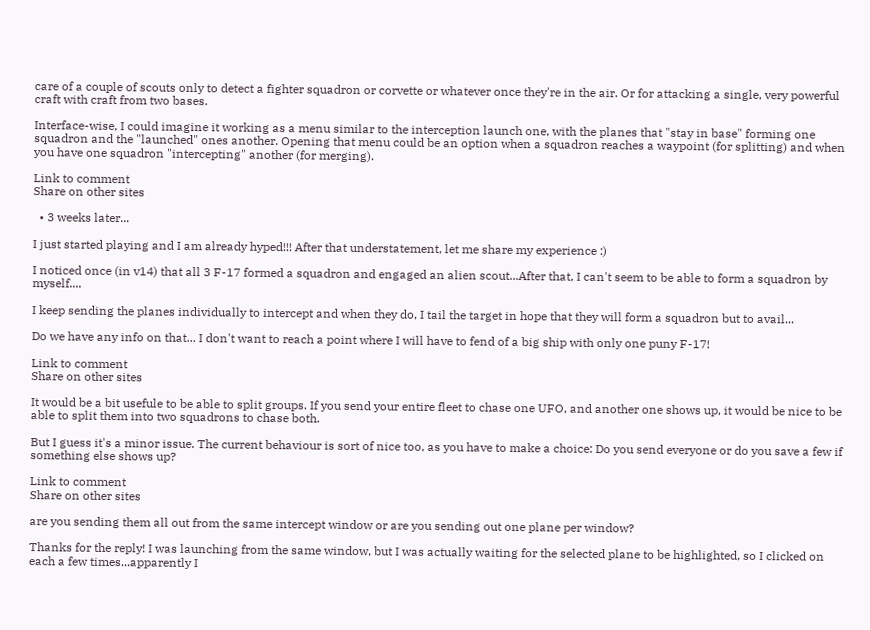care of a couple of scouts only to detect a fighter squadron or corvette or whatever once they're in the air. Or for attacking a single, very powerful craft with craft from two bases.

Interface-wise, I could imagine it working as a menu similar to the interception launch one, with the planes that "stay in base" forming one squadron and the "launched" ones another. Opening that menu could be an option when a squadron reaches a waypoint (for splitting) and when you have one squadron "intercepting" another (for merging).

Link to comment
Share on other sites

  • 3 weeks later...

I just started playing and I am already hyped!!! After that understatement, let me share my experience :)

I noticed once (in v14) that all 3 F-17 formed a squadron and engaged an alien scout...After that, I can't seem to be able to form a squadron by myself....

I keep sending the planes individually to intercept and when they do, I tail the target in hope that they will form a squadron but to avail...

Do we have any info on that... I don't want to reach a point where I will have to fend of a big ship with only one puny F-17!

Link to comment
Share on other sites

It would be a bit usefule to be able to split groups. If you send your entire fleet to chase one UFO, and another one shows up, it would be nice to be able to split them into two squadrons to chase both.

But I guess it's a minor issue. The current behaviour is sort of nice too, as you have to make a choice: Do you send everyone or do you save a few if something else shows up?

Link to comment
Share on other sites

are you sending them all out from the same intercept window or are you sending out one plane per window?

Thanks for the reply! I was launching from the same window, but I was actually waiting for the selected plane to be highlighted, so I clicked on each a few times...apparently I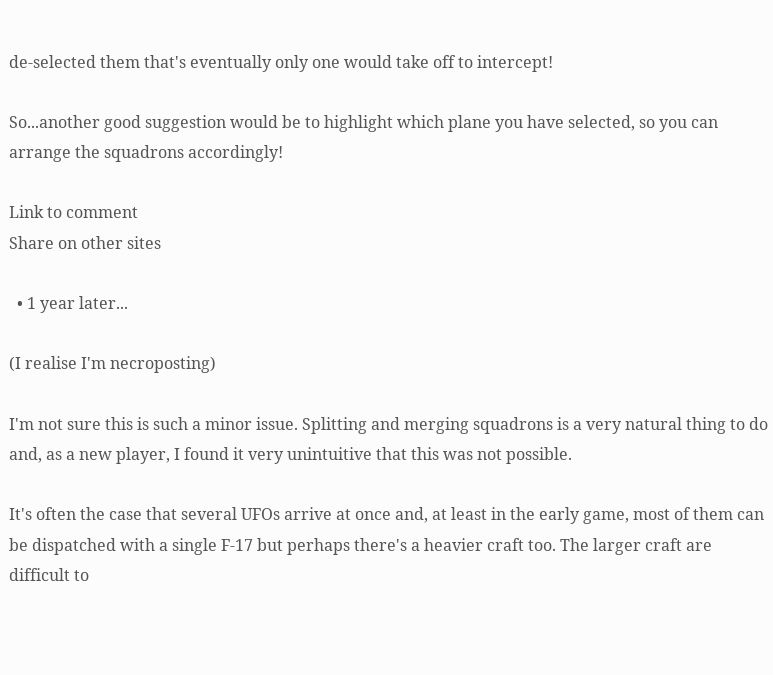de-selected them that's eventually only one would take off to intercept!

So...another good suggestion would be to highlight which plane you have selected, so you can arrange the squadrons accordingly!

Link to comment
Share on other sites

  • 1 year later...

(I realise I'm necroposting)

I'm not sure this is such a minor issue. Splitting and merging squadrons is a very natural thing to do and, as a new player, I found it very unintuitive that this was not possible.

It's often the case that several UFOs arrive at once and, at least in the early game, most of them can be dispatched with a single F-17 but perhaps there's a heavier craft too. The larger craft are difficult to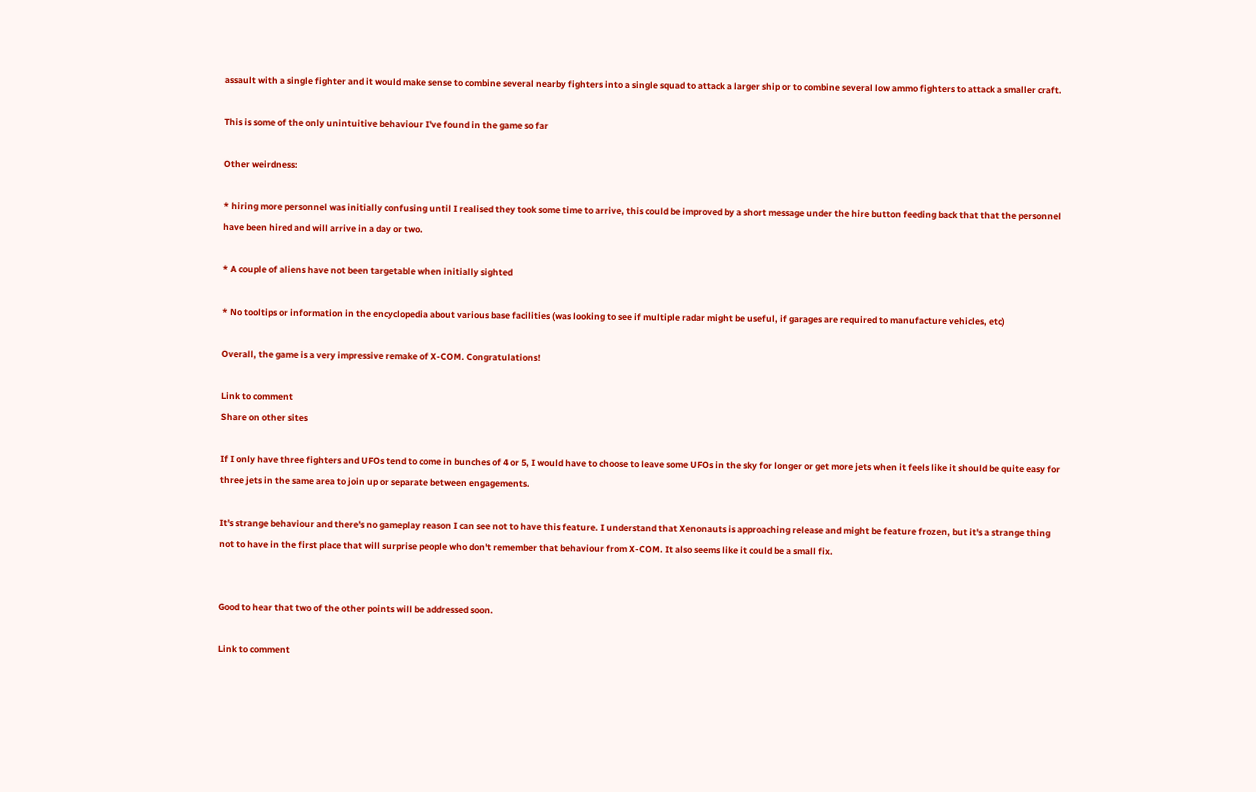assault with a single fighter and it would make sense to combine several nearby fighters into a single squad to attack a larger ship or to combine several low ammo fighters to attack a smaller craft.

This is some of the only unintuitive behaviour I've found in the game so far

Other weirdness:

* hiring more personnel was initially confusing until I realised they took some time to arrive, this could be improved by a short message under the hire button feeding back that that the personnel have been hired and will arrive in a day or two.

* A couple of aliens have not been targetable when initially sighted

* No tooltips or information in the encyclopedia about various base facilities (was looking to see if multiple radar might be useful, if garages are required to manufacture vehicles, etc)

Overall, the game is a very impressive remake of X-COM. Congratulations!

Link to comment
Share on other sites

If I only have three fighters and UFOs tend to come in bunches of 4 or 5, I would have to choose to leave some UFOs in the sky for longer or get more jets when it feels like it should be quite easy for three jets in the same area to join up or separate between engagements.

It's strange behaviour and there's no gameplay reason I can see not to have this feature. I understand that Xenonauts is approaching release and might be feature frozen, but it's a strange thing not to have in the first place that will surprise people who don't remember that behaviour from X-COM. It also seems like it could be a small fix.


Good to hear that two of the other points will be addressed soon.

Link to comment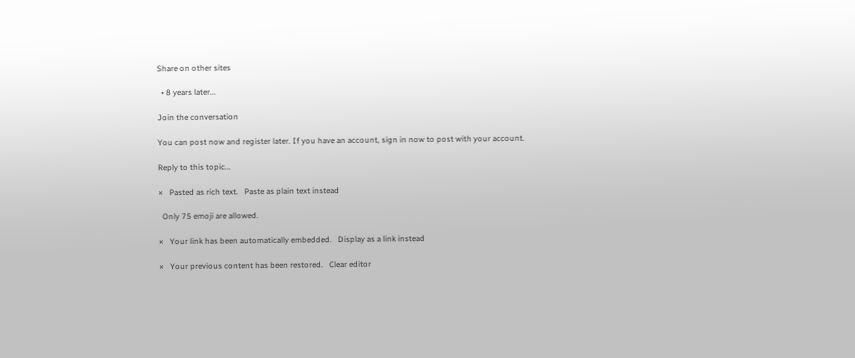Share on other sites

  • 8 years later...

Join the conversation

You can post now and register later. If you have an account, sign in now to post with your account.

Reply to this topic...

×   Pasted as rich text.   Paste as plain text instead

  Only 75 emoji are allowed.

×   Your link has been automatically embedded.   Display as a link instead

×   Your previous content has been restored.   Clear editor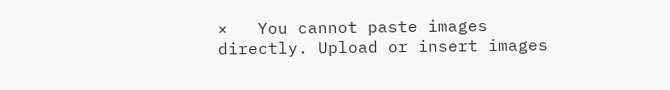×   You cannot paste images directly. Upload or insert images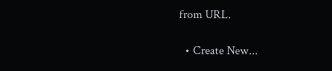from URL.

  • Create New...